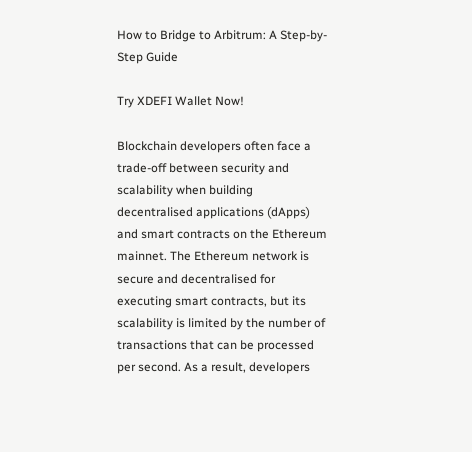How to Bridge to Arbitrum: A Step-by-Step Guide

Try XDEFI Wallet Now!

Blockchain developers often face a trade-off between security and scalability when building decentralised applications (dApps) and smart contracts on the Ethereum mainnet. The Ethereum network is secure and decentralised for executing smart contracts, but its scalability is limited by the number of transactions that can be processed per second. As a result, developers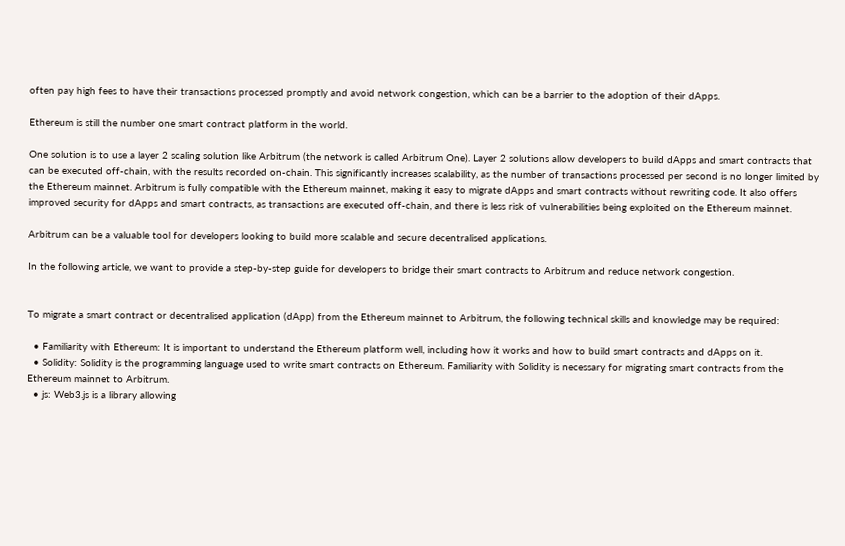often pay high fees to have their transactions processed promptly and avoid network congestion, which can be a barrier to the adoption of their dApps.

Ethereum is still the number one smart contract platform in the world.

One solution is to use a layer 2 scaling solution like Arbitrum (the network is called Arbitrum One). Layer 2 solutions allow developers to build dApps and smart contracts that can be executed off-chain, with the results recorded on-chain. This significantly increases scalability, as the number of transactions processed per second is no longer limited by the Ethereum mainnet. Arbitrum is fully compatible with the Ethereum mainnet, making it easy to migrate dApps and smart contracts without rewriting code. It also offers improved security for dApps and smart contracts, as transactions are executed off-chain, and there is less risk of vulnerabilities being exploited on the Ethereum mainnet.

Arbitrum can be a valuable tool for developers looking to build more scalable and secure decentralised applications.

In the following article, we want to provide a step-by-step guide for developers to bridge their smart contracts to Arbitrum and reduce network congestion.


To migrate a smart contract or decentralised application (dApp) from the Ethereum mainnet to Arbitrum, the following technical skills and knowledge may be required:

  • Familiarity with Ethereum: It is important to understand the Ethereum platform well, including how it works and how to build smart contracts and dApps on it.
  • Solidity: Solidity is the programming language used to write smart contracts on Ethereum. Familiarity with Solidity is necessary for migrating smart contracts from the Ethereum mainnet to Arbitrum.
  • js: Web3.js is a library allowing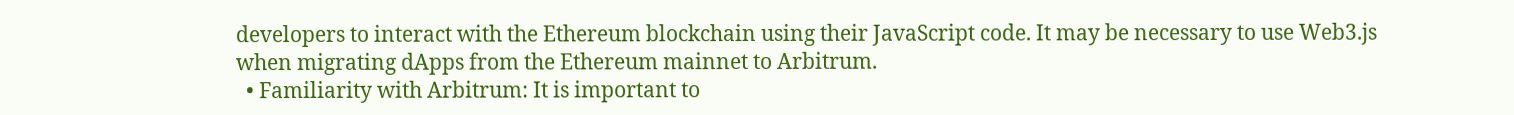developers to interact with the Ethereum blockchain using their JavaScript code. It may be necessary to use Web3.js when migrating dApps from the Ethereum mainnet to Arbitrum.
  • Familiarity with Arbitrum: It is important to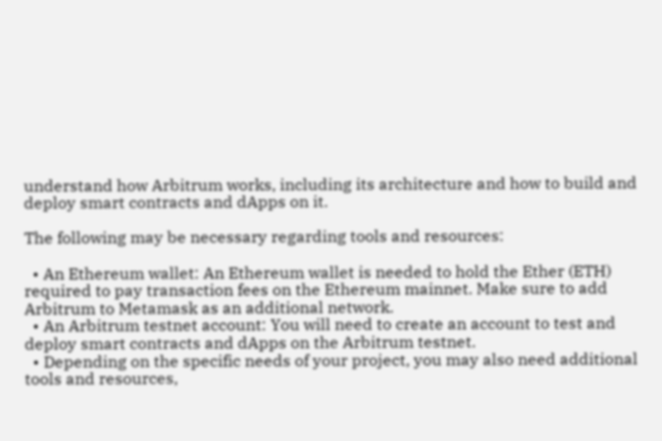understand how Arbitrum works, including its architecture and how to build and deploy smart contracts and dApps on it.

The following may be necessary regarding tools and resources:

  • An Ethereum wallet: An Ethereum wallet is needed to hold the Ether (ETH) required to pay transaction fees on the Ethereum mainnet. Make sure to add Arbitrum to Metamask as an additional network.
  • An Arbitrum testnet account: You will need to create an account to test and deploy smart contracts and dApps on the Arbitrum testnet.
  • Depending on the specific needs of your project, you may also need additional tools and resources,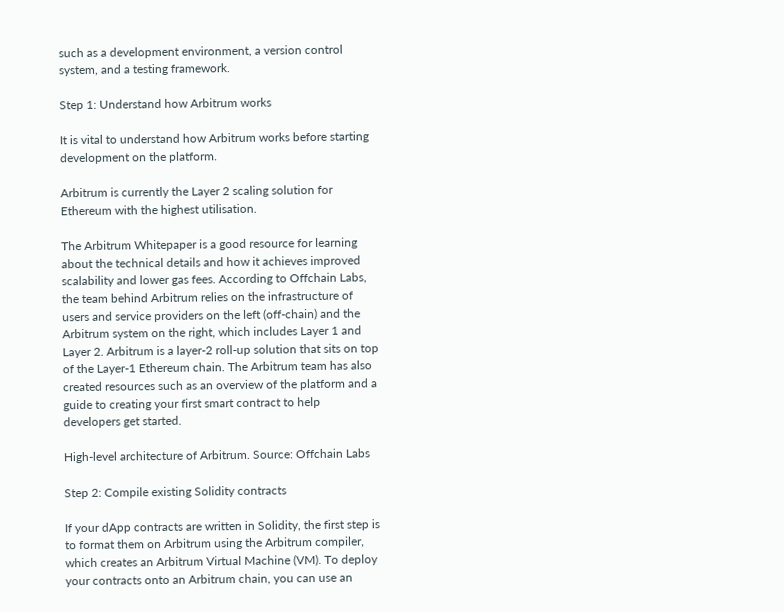such as a development environment, a version control system, and a testing framework.

Step 1: Understand how Arbitrum works

It is vital to understand how Arbitrum works before starting development on the platform.

Arbitrum is currently the Layer 2 scaling solution for Ethereum with the highest utilisation.

The Arbitrum Whitepaper is a good resource for learning about the technical details and how it achieves improved scalability and lower gas fees. According to Offchain Labs, the team behind Arbitrum relies on the infrastructure of users and service providers on the left (off-chain) and the Arbitrum system on the right, which includes Layer 1 and Layer 2. Arbitrum is a layer-2 roll-up solution that sits on top of the Layer-1 Ethereum chain. The Arbitrum team has also created resources such as an overview of the platform and a guide to creating your first smart contract to help developers get started.

High-level architecture of Arbitrum. Source: Offchain Labs

Step 2: Compile existing Solidity contracts

If your dApp contracts are written in Solidity, the first step is to format them on Arbitrum using the Arbitrum compiler, which creates an Arbitrum Virtual Machine (VM). To deploy your contracts onto an Arbitrum chain, you can use an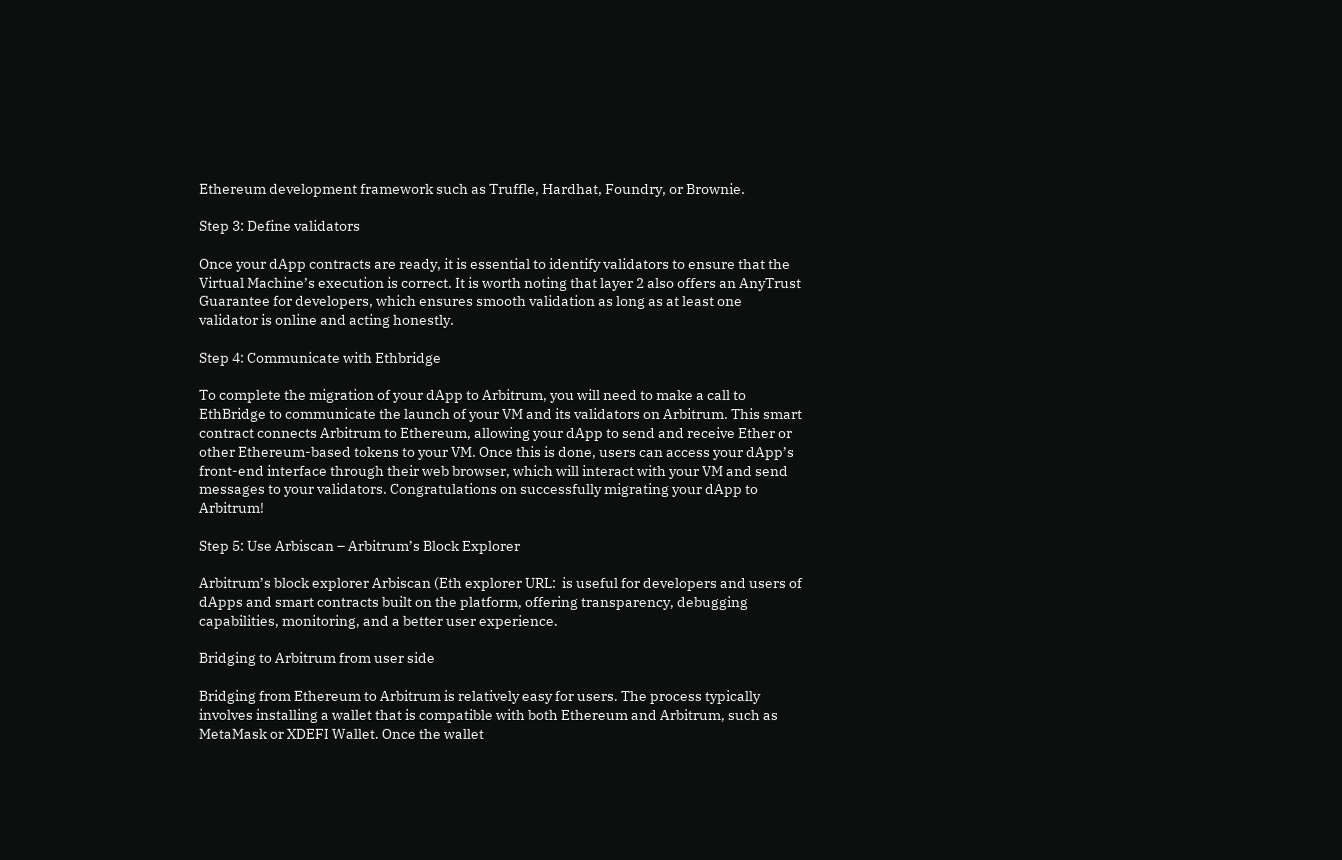Ethereum development framework such as Truffle, Hardhat, Foundry, or Brownie.

Step 3: Define validators

Once your dApp contracts are ready, it is essential to identify validators to ensure that the Virtual Machine’s execution is correct. It is worth noting that layer 2 also offers an AnyTrust Guarantee for developers, which ensures smooth validation as long as at least one validator is online and acting honestly.

Step 4: Communicate with Ethbridge

To complete the migration of your dApp to Arbitrum, you will need to make a call to EthBridge to communicate the launch of your VM and its validators on Arbitrum. This smart contract connects Arbitrum to Ethereum, allowing your dApp to send and receive Ether or other Ethereum-based tokens to your VM. Once this is done, users can access your dApp’s front-end interface through their web browser, which will interact with your VM and send messages to your validators. Congratulations on successfully migrating your dApp to Arbitrum!

Step 5: Use Arbiscan – Arbitrum’s Block Explorer

Arbitrum’s block explorer Arbiscan (Eth explorer URL:  is useful for developers and users of dApps and smart contracts built on the platform, offering transparency, debugging capabilities, monitoring, and a better user experience.

Bridging to Arbitrum from user side

Bridging from Ethereum to Arbitrum is relatively easy for users. The process typically involves installing a wallet that is compatible with both Ethereum and Arbitrum, such as MetaMask or XDEFI Wallet. Once the wallet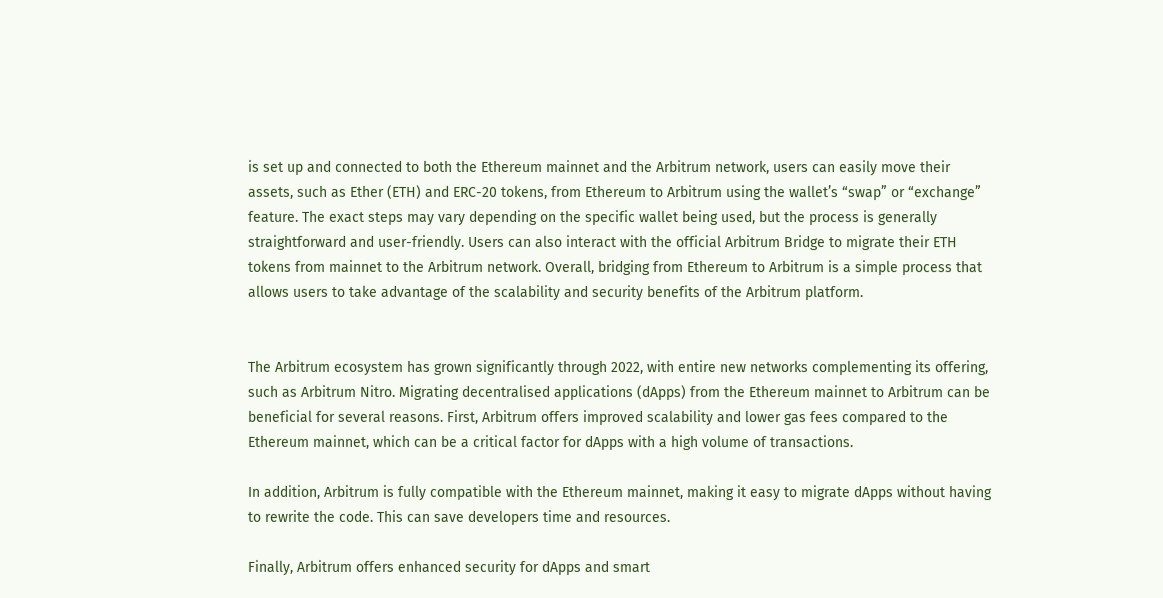is set up and connected to both the Ethereum mainnet and the Arbitrum network, users can easily move their assets, such as Ether (ETH) and ERC-20 tokens, from Ethereum to Arbitrum using the wallet’s “swap” or “exchange” feature. The exact steps may vary depending on the specific wallet being used, but the process is generally straightforward and user-friendly. Users can also interact with the official Arbitrum Bridge to migrate their ETH tokens from mainnet to the Arbitrum network. Overall, bridging from Ethereum to Arbitrum is a simple process that allows users to take advantage of the scalability and security benefits of the Arbitrum platform.


The Arbitrum ecosystem has grown significantly through 2022, with entire new networks complementing its offering, such as Arbitrum Nitro. Migrating decentralised applications (dApps) from the Ethereum mainnet to Arbitrum can be beneficial for several reasons. First, Arbitrum offers improved scalability and lower gas fees compared to the Ethereum mainnet, which can be a critical factor for dApps with a high volume of transactions.

In addition, Arbitrum is fully compatible with the Ethereum mainnet, making it easy to migrate dApps without having to rewrite the code. This can save developers time and resources.

Finally, Arbitrum offers enhanced security for dApps and smart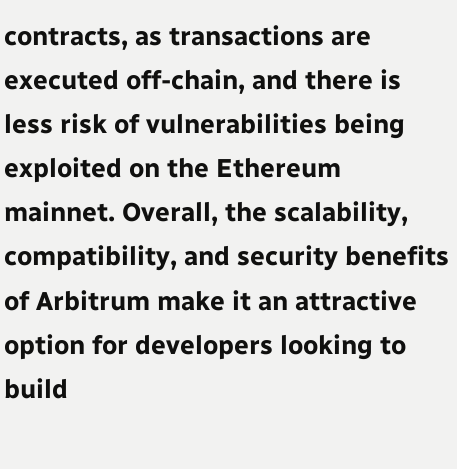contracts, as transactions are executed off-chain, and there is less risk of vulnerabilities being exploited on the Ethereum mainnet. Overall, the scalability, compatibility, and security benefits of Arbitrum make it an attractive option for developers looking to build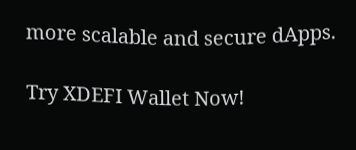more scalable and secure dApps.

Try XDEFI Wallet Now!